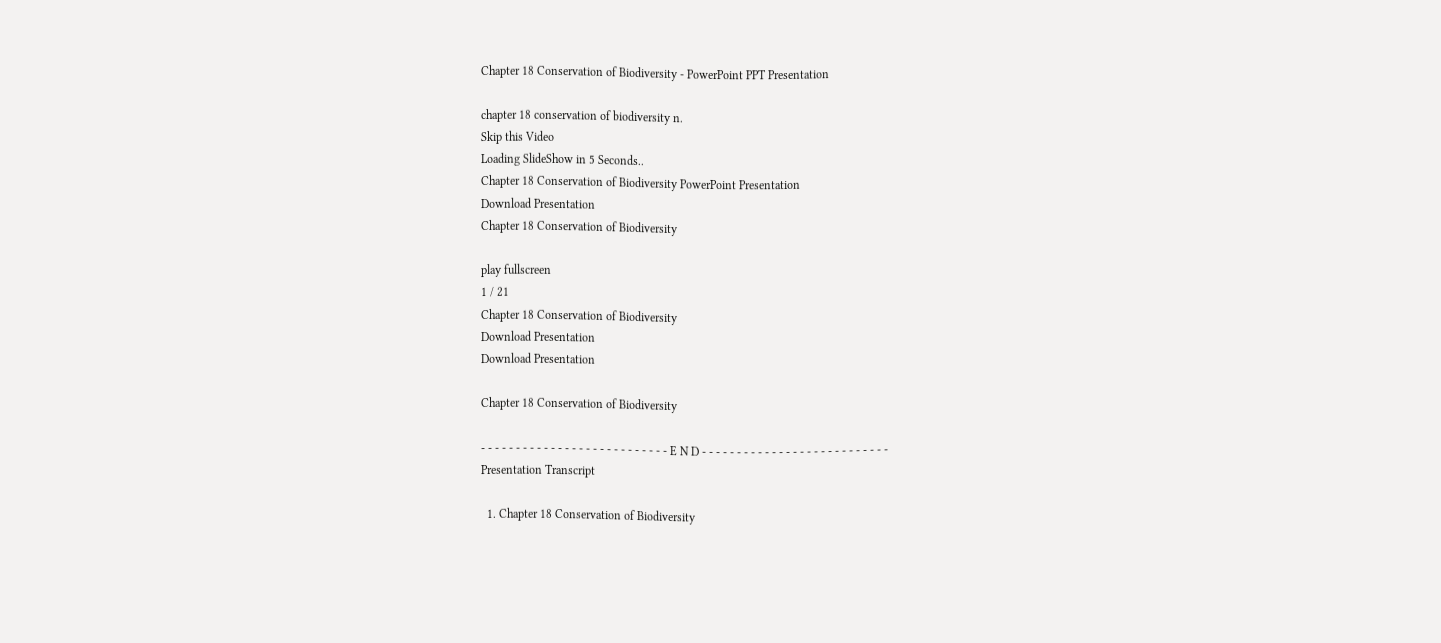Chapter 18 Conservation of Biodiversity - PowerPoint PPT Presentation

chapter 18 conservation of biodiversity n.
Skip this Video
Loading SlideShow in 5 Seconds..
Chapter 18 Conservation of Biodiversity PowerPoint Presentation
Download Presentation
Chapter 18 Conservation of Biodiversity

play fullscreen
1 / 21
Chapter 18 Conservation of Biodiversity
Download Presentation
Download Presentation

Chapter 18 Conservation of Biodiversity

- - - - - - - - - - - - - - - - - - - - - - - - - - - E N D - - - - - - - - - - - - - - - - - - - - - - - - - - -
Presentation Transcript

  1. Chapter 18 Conservation of Biodiversity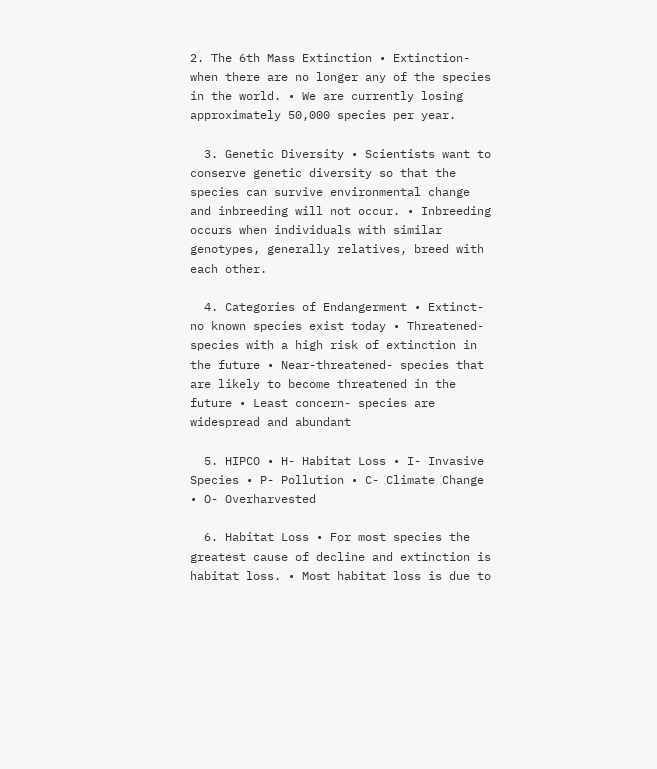2. The 6th Mass Extinction • Extinction- when there are no longer any of the species in the world. • We are currently losing approximately 50,000 species per year.

  3. Genetic Diversity • Scientists want to conserve genetic diversity so that the species can survive environmental change and inbreeding will not occur. • Inbreeding occurs when individuals with similar genotypes, generally relatives, breed with each other.

  4. Categories of Endangerment • Extinct- no known species exist today • Threatened- species with a high risk of extinction in the future • Near-threatened- species that are likely to become threatened in the future • Least concern- species are widespread and abundant

  5. HIPCO • H- Habitat Loss • I- Invasive Species • P- Pollution • C- Climate Change • O- Overharvested

  6. Habitat Loss • For most species the greatest cause of decline and extinction is habitat loss. • Most habitat loss is due to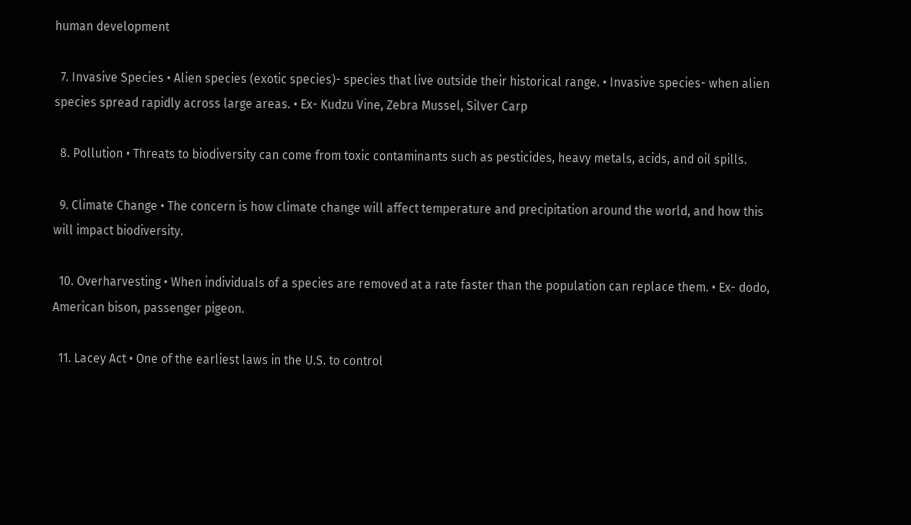human development

  7. Invasive Species • Alien species (exotic species)- species that live outside their historical range. • Invasive species- when alien species spread rapidly across large areas. • Ex- Kudzu Vine, Zebra Mussel, Silver Carp

  8. Pollution • Threats to biodiversity can come from toxic contaminants such as pesticides, heavy metals, acids, and oil spills.

  9. Climate Change • The concern is how climate change will affect temperature and precipitation around the world, and how this will impact biodiversity.

  10. Overharvesting • When individuals of a species are removed at a rate faster than the population can replace them. • Ex- dodo, American bison, passenger pigeon.

  11. Lacey Act • One of the earliest laws in the U.S. to control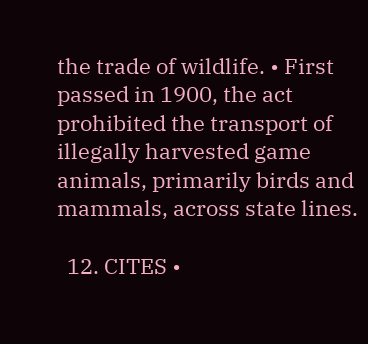the trade of wildlife. • First passed in 1900, the act prohibited the transport of illegally harvested game animals, primarily birds and mammals, across state lines.

  12. CITES •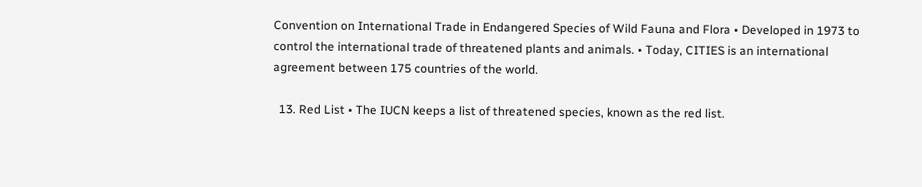Convention on International Trade in Endangered Species of Wild Fauna and Flora • Developed in 1973 to control the international trade of threatened plants and animals. • Today, CITIES is an international agreement between 175 countries of the world.

  13. Red List • The IUCN keeps a list of threatened species, known as the red list.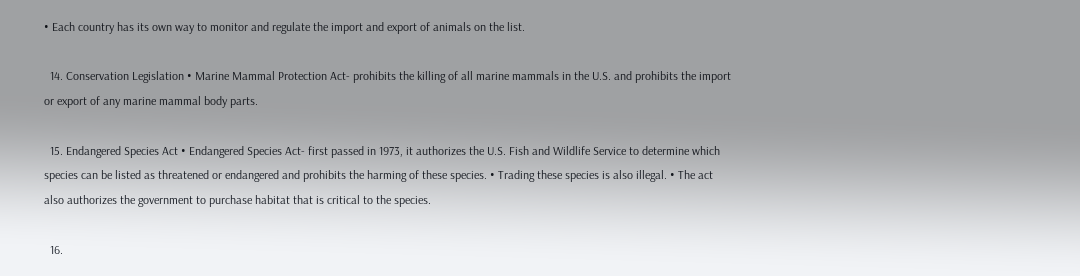• Each country has its own way to monitor and regulate the import and export of animals on the list.

  14. Conservation Legislation • Marine Mammal Protection Act- prohibits the killing of all marine mammals in the U.S. and prohibits the import or export of any marine mammal body parts.

  15. Endangered Species Act • Endangered Species Act- first passed in 1973, it authorizes the U.S. Fish and Wildlife Service to determine which species can be listed as threatened or endangered and prohibits the harming of these species. • Trading these species is also illegal. • The act also authorizes the government to purchase habitat that is critical to the species.

  16.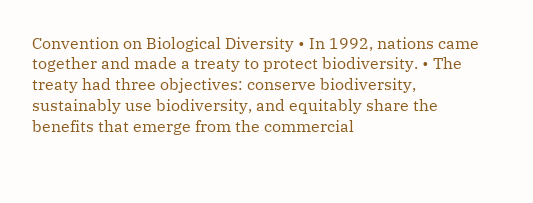Convention on Biological Diversity • In 1992, nations came together and made a treaty to protect biodiversity. • The treaty had three objectives: conserve biodiversity, sustainably use biodiversity, and equitably share the benefits that emerge from the commercial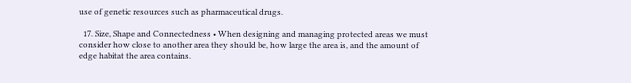use of genetic resources such as pharmaceutical drugs.

  17. Size, Shape and Connectedness • When designing and managing protected areas we must consider how close to another area they should be, how large the area is, and the amount of edge habitat the area contains.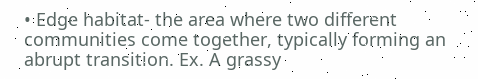• Edge habitat- the area where two different communities come together, typically forming an abrupt transition. Ex. A grassy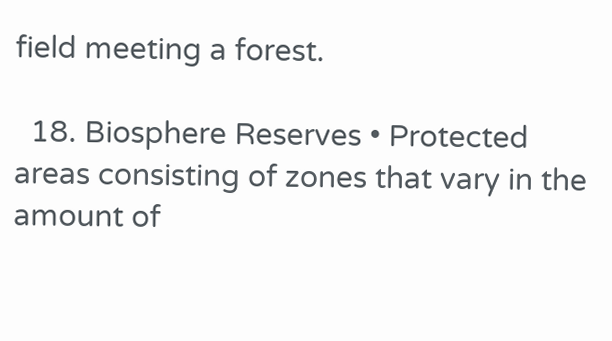field meeting a forest.

  18. Biosphere Reserves • Protected areas consisting of zones that vary in the amount of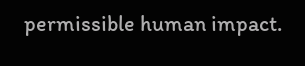permissible human impact.